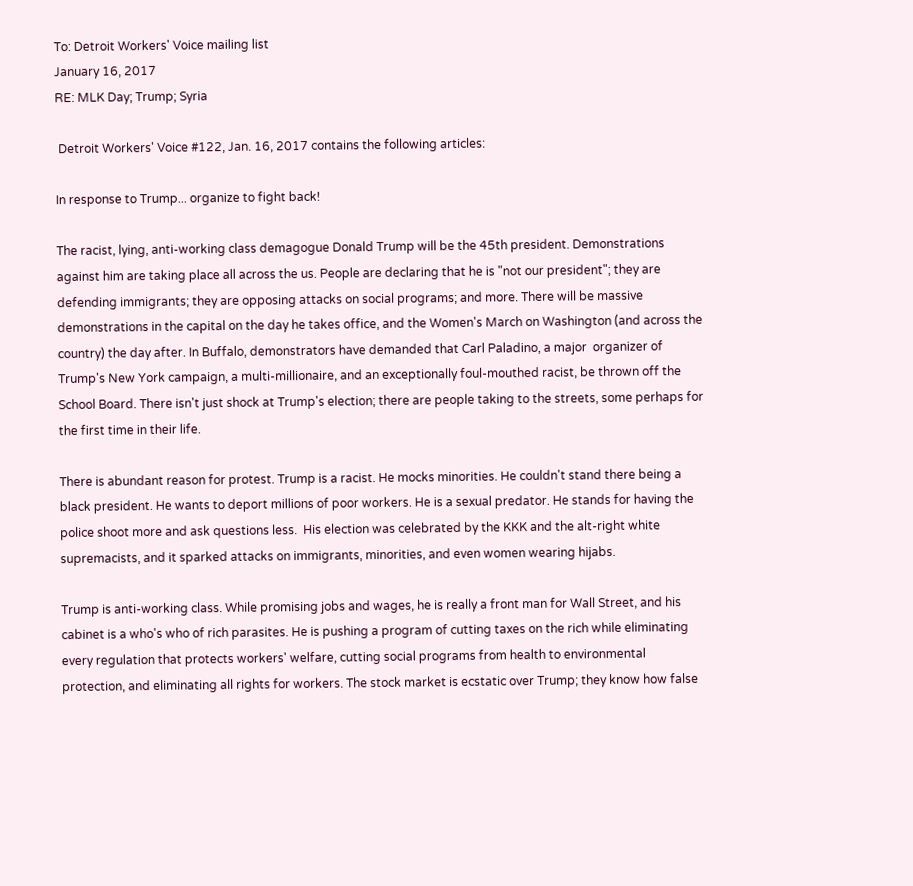To: Detroit Workers' Voice mailing list
January 16, 2017
RE: MLK Day; Trump; Syria

 Detroit Workers' Voice #122, Jan. 16, 2017 contains the following articles:

In response to Trump... organize to fight back!

The racist, lying, anti-working class demagogue Donald Trump will be the 45th president. Demonstrations against him are taking place all across the us. People are declaring that he is "not our president"; they are defending immigrants; they are opposing attacks on social programs; and more. There will be massive demonstrations in the capital on the day he takes office, and the Women's March on Washington (and across the country) the day after. In Buffalo, demonstrators have demanded that Carl Paladino, a major  organizer of Trump's New York campaign, a multi-millionaire, and an exceptionally foul-mouthed racist, be thrown off the School Board. There isn't just shock at Trump's election; there are people taking to the streets, some perhaps for the first time in their life.

There is abundant reason for protest. Trump is a racist. He mocks minorities. He couldn't stand there being a black president. He wants to deport millions of poor workers. He is a sexual predator. He stands for having the police shoot more and ask questions less.  His election was celebrated by the KKK and the alt-right white supremacists, and it sparked attacks on immigrants, minorities, and even women wearing hijabs.

Trump is anti-working class. While promising jobs and wages, he is really a front man for Wall Street, and his cabinet is a who's who of rich parasites. He is pushing a program of cutting taxes on the rich while eliminating every regulation that protects workers' welfare, cutting social programs from health to environmental protection, and eliminating all rights for workers. The stock market is ecstatic over Trump; they know how false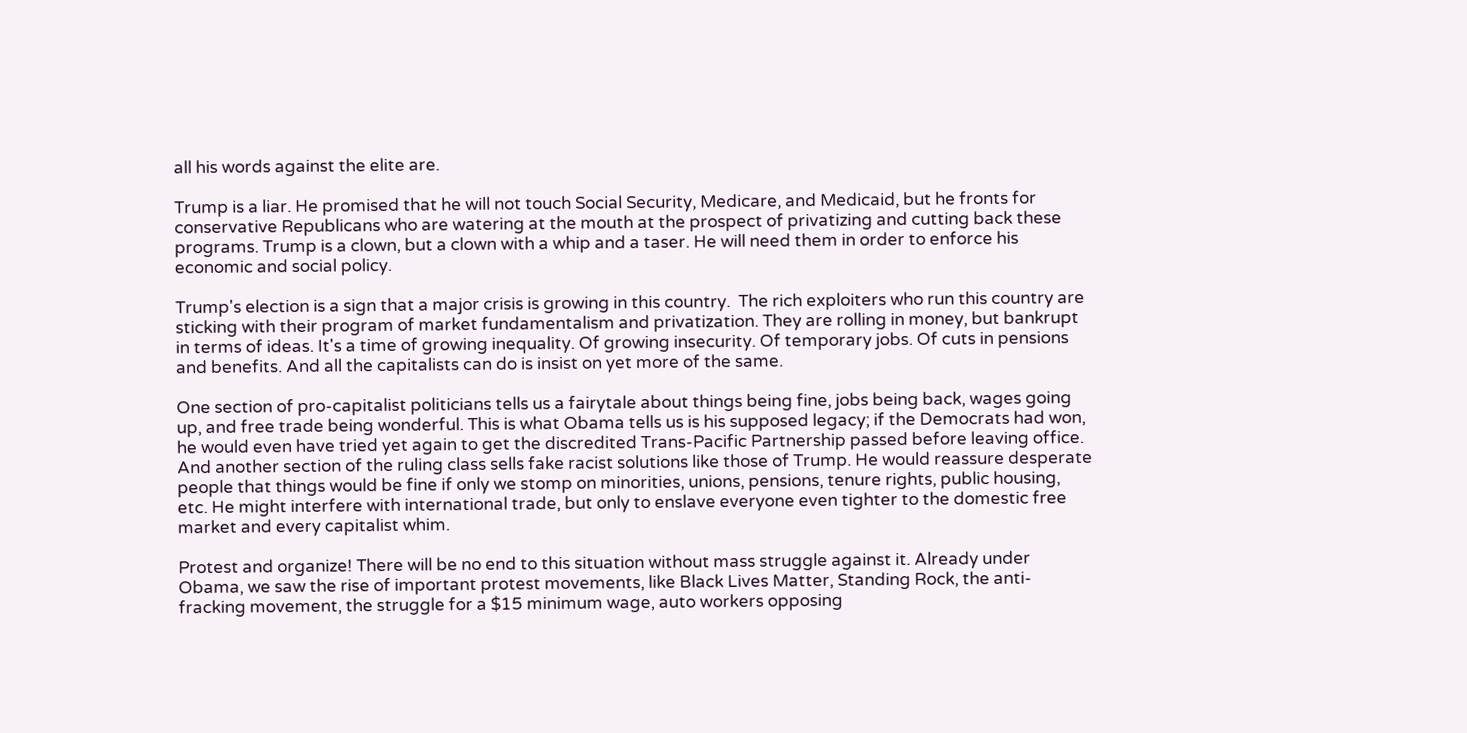all his words against the elite are.

Trump is a liar. He promised that he will not touch Social Security, Medicare, and Medicaid, but he fronts for conservative Republicans who are watering at the mouth at the prospect of privatizing and cutting back these programs. Trump is a clown, but a clown with a whip and a taser. He will need them in order to enforce his economic and social policy.

Trump's election is a sign that a major crisis is growing in this country.  The rich exploiters who run this country are sticking with their program of market fundamentalism and privatization. They are rolling in money, but bankrupt in terms of ideas. It's a time of growing inequality. Of growing insecurity. Of temporary jobs. Of cuts in pensions and benefits. And all the capitalists can do is insist on yet more of the same.

One section of pro-capitalist politicians tells us a fairytale about things being fine, jobs being back, wages going up, and free trade being wonderful. This is what Obama tells us is his supposed legacy; if the Democrats had won, he would even have tried yet again to get the discredited Trans-Pacific Partnership passed before leaving office. And another section of the ruling class sells fake racist solutions like those of Trump. He would reassure desperate people that things would be fine if only we stomp on minorities, unions, pensions, tenure rights, public housing, etc. He might interfere with international trade, but only to enslave everyone even tighter to the domestic free market and every capitalist whim.

Protest and organize! There will be no end to this situation without mass struggle against it. Already under Obama, we saw the rise of important protest movements, like Black Lives Matter, Standing Rock, the anti-fracking movement, the struggle for a $15 minimum wage, auto workers opposing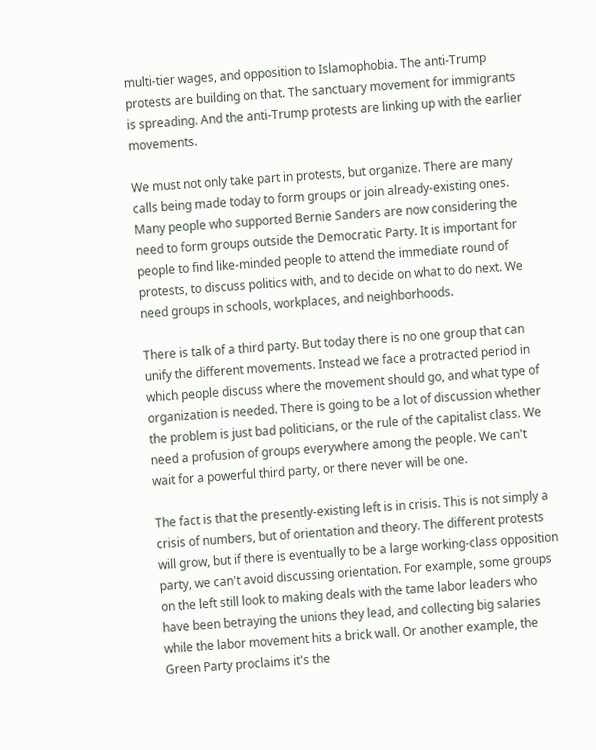multi-tier wages, and opposition to Islamophobia. The anti-Trump protests are building on that. The sanctuary movement for immigrants is spreading. And the anti-Trump protests are linking up with the earlier movements.

We must not only take part in protests, but organize. There are many calls being made today to form groups or join already-existing ones. Many people who supported Bernie Sanders are now considering the need to form groups outside the Democratic Party. It is important for people to find like-minded people to attend the immediate round of protests, to discuss politics with, and to decide on what to do next. We need groups in schools, workplaces, and neighborhoods.

There is talk of a third party. But today there is no one group that can unify the different movements. Instead we face a protracted period in which people discuss where the movement should go, and what type of organization is needed. There is going to be a lot of discussion whether the problem is just bad politicians, or the rule of the capitalist class. We need a profusion of groups everywhere among the people. We can't wait for a powerful third party, or there never will be one.

The fact is that the presently-existing left is in crisis. This is not simply a crisis of numbers, but of orientation and theory. The different protests will grow, but if there is eventually to be a large working-class opposition party, we can't avoid discussing orientation. For example, some groups on the left still look to making deals with the tame labor leaders who have been betraying the unions they lead, and collecting big salaries while the labor movement hits a brick wall. Or another example, the Green Party proclaims it's the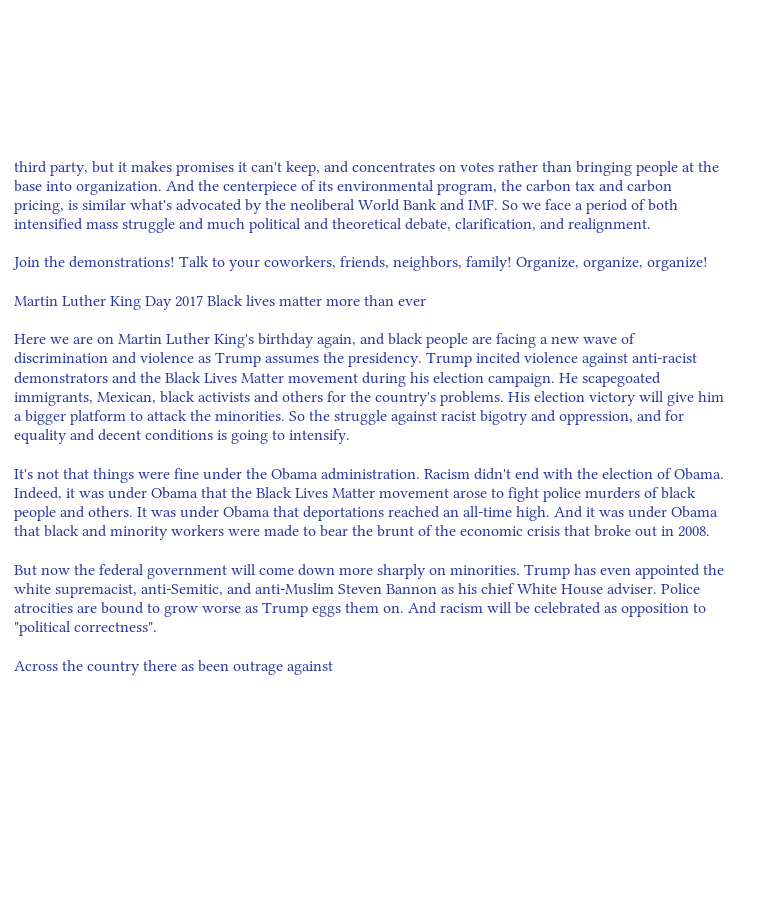third party, but it makes promises it can't keep, and concentrates on votes rather than bringing people at the base into organization. And the centerpiece of its environmental program, the carbon tax and carbon pricing, is similar what's advocated by the neoliberal World Bank and IMF. So we face a period of both intensified mass struggle and much political and theoretical debate, clarification, and realignment.

Join the demonstrations! Talk to your coworkers, friends, neighbors, family! Organize, organize, organize!

Martin Luther King Day 2017 Black lives matter more than ever

Here we are on Martin Luther King's birthday again, and black people are facing a new wave of discrimination and violence as Trump assumes the presidency. Trump incited violence against anti-racist demonstrators and the Black Lives Matter movement during his election campaign. He scapegoated immigrants, Mexican, black activists and others for the country's problems. His election victory will give him a bigger platform to attack the minorities. So the struggle against racist bigotry and oppression, and for equality and decent conditions is going to intensify.

It's not that things were fine under the Obama administration. Racism didn't end with the election of Obama. Indeed, it was under Obama that the Black Lives Matter movement arose to fight police murders of black people and others. It was under Obama that deportations reached an all-time high. And it was under Obama  that black and minority workers were made to bear the brunt of the economic crisis that broke out in 2008.

But now the federal government will come down more sharply on minorities. Trump has even appointed the white supremacist, anti-Semitic, and anti-Muslim Steven Bannon as his chief White House adviser. Police atrocities are bound to grow worse as Trump eggs them on. And racism will be celebrated as opposition to "political correctness".

Across the country there as been outrage against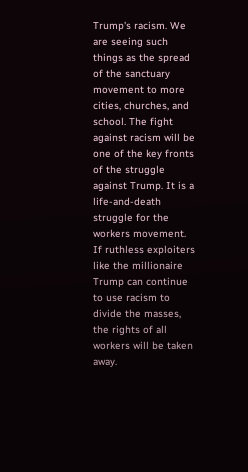Trump's racism. We are seeing such things as the spread of the sanctuary movement to more cities, churches, and school. The fight against racism will be one of the key fronts of the struggle against Trump. It is a life-and-death struggle for the workers movement. If ruthless exploiters like the millionaire Trump can continue to use racism to divide the masses, the rights of all workers will be taken away.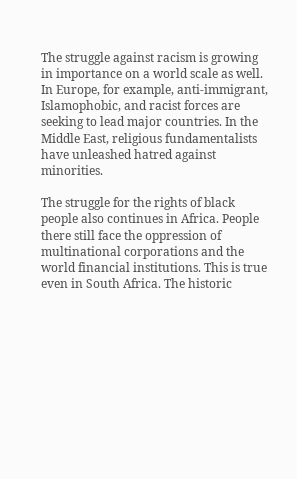The struggle against racism is growing in importance on a world scale as well. In Europe, for example, anti-immigrant, Islamophobic, and racist forces are seeking to lead major countries. In the Middle East, religious fundamentalists have unleashed hatred against minorities.

The struggle for the rights of black people also continues in Africa. People there still face the oppression of multinational corporations and the world financial institutions. This is true even in South Africa. The historic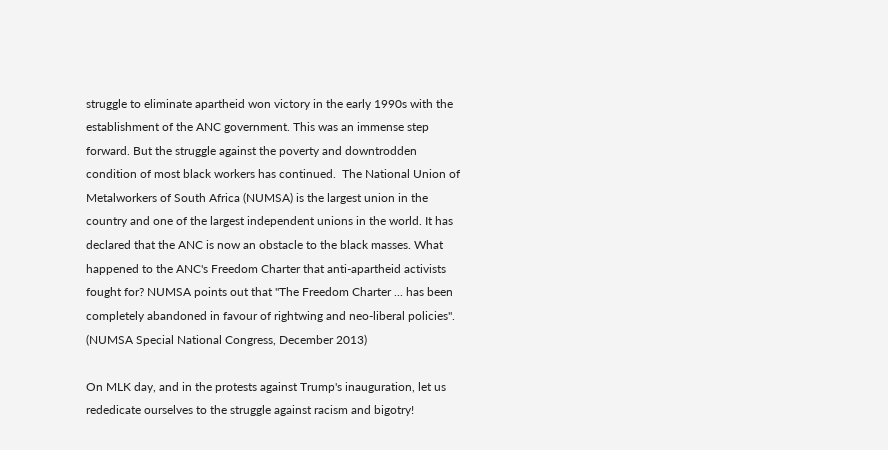struggle to eliminate apartheid won victory in the early 1990s with the establishment of the ANC government. This was an immense step forward. But the struggle against the poverty and downtrodden condition of most black workers has continued.  The National Union of Metalworkers of South Africa (NUMSA) is the largest union in the country and one of the largest independent unions in the world. It has declared that the ANC is now an obstacle to the black masses. What happened to the ANC's Freedom Charter that anti-apartheid activists fought for? NUMSA points out that "The Freedom Charter ... has been completely abandoned in favour of rightwing and neo-liberal policies". (NUMSA Special National Congress, December 2013)

On MLK day, and in the protests against Trump's inauguration, let us rededicate ourselves to the struggle against racism and bigotry!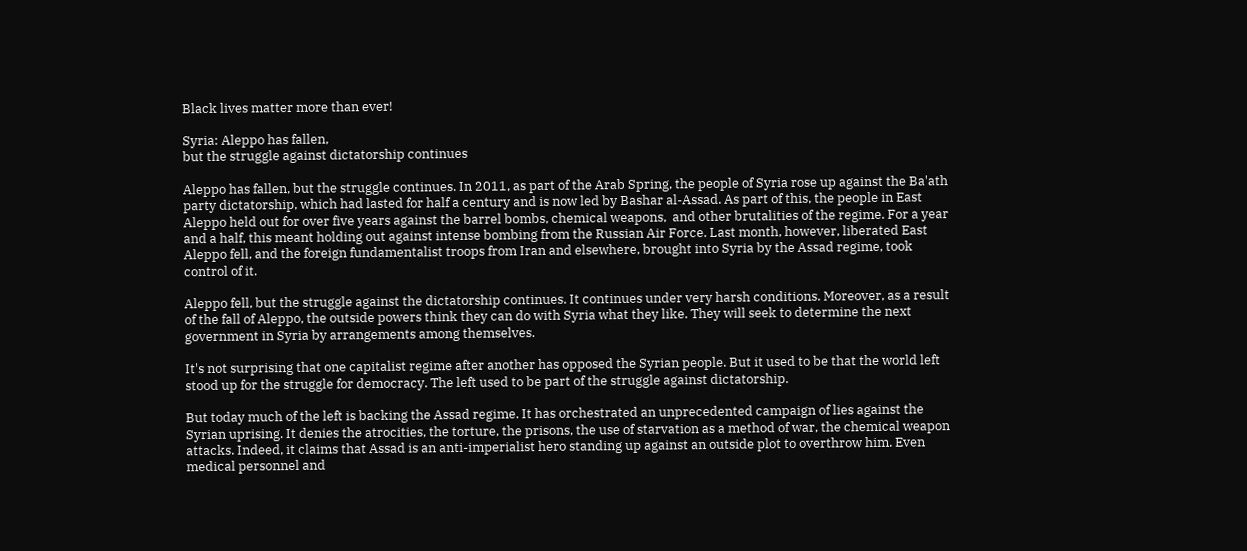Black lives matter more than ever!

Syria: Aleppo has fallen,
but the struggle against dictatorship continues

Aleppo has fallen, but the struggle continues. In 2011, as part of the Arab Spring, the people of Syria rose up against the Ba'ath party dictatorship, which had lasted for half a century and is now led by Bashar al-Assad. As part of this, the people in East Aleppo held out for over five years against the barrel bombs, chemical weapons,  and other brutalities of the regime. For a year and a half, this meant holding out against intense bombing from the Russian Air Force. Last month, however, liberated East Aleppo fell, and the foreign fundamentalist troops from Iran and elsewhere, brought into Syria by the Assad regime, took control of it.

Aleppo fell, but the struggle against the dictatorship continues. It continues under very harsh conditions. Moreover, as a result of the fall of Aleppo, the outside powers think they can do with Syria what they like. They will seek to determine the next government in Syria by arrangements among themselves.

It's not surprising that one capitalist regime after another has opposed the Syrian people. But it used to be that the world left stood up for the struggle for democracy. The left used to be part of the struggle against dictatorship.

But today much of the left is backing the Assad regime. It has orchestrated an unprecedented campaign of lies against the Syrian uprising. It denies the atrocities, the torture, the prisons, the use of starvation as a method of war, the chemical weapon attacks. Indeed, it claims that Assad is an anti-imperialist hero standing up against an outside plot to overthrow him. Even medical personnel and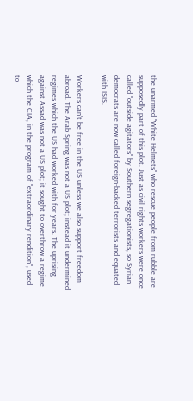the unarmed "White Helmets" who rescue people from rubble are supposedly part of this plot. Just as civil rights workers were once called "outside agitators" by Southern segregationists, so Syrian democrats are now called foreign-backed terrorists and equated with ISIS.

Workers can't be free in the US unless we also support freedom abroad. The Arab Spring was not a US plot; instead it undermined regimes which the US had worked with for years. The uprising against Assad was not a US plot; it sought to overthrow a regime which the CIA, in the program of "extraordinary rendition", used to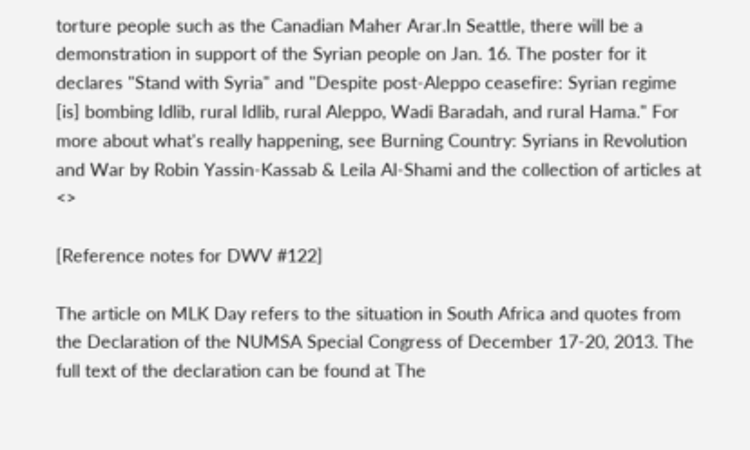torture people such as the Canadian Maher Arar.In Seattle, there will be a demonstration in support of the Syrian people on Jan. 16. The poster for it declares "Stand with Syria" and "Despite post-Aleppo ceasefire: Syrian regime [is] bombing Idlib, rural Idlib, rural Aleppo, Wadi Baradah, and rural Hama." For more about what's really happening, see Burning Country: Syrians in Revolution and War by Robin Yassin-Kassab & Leila Al-Shami and the collection of articles at <>

[Reference notes for DWV #122]

The article on MLK Day refers to the situation in South Africa and quotes from the Declaration of the NUMSA Special Congress of December 17-20, 2013. The full text of the declaration can be found at The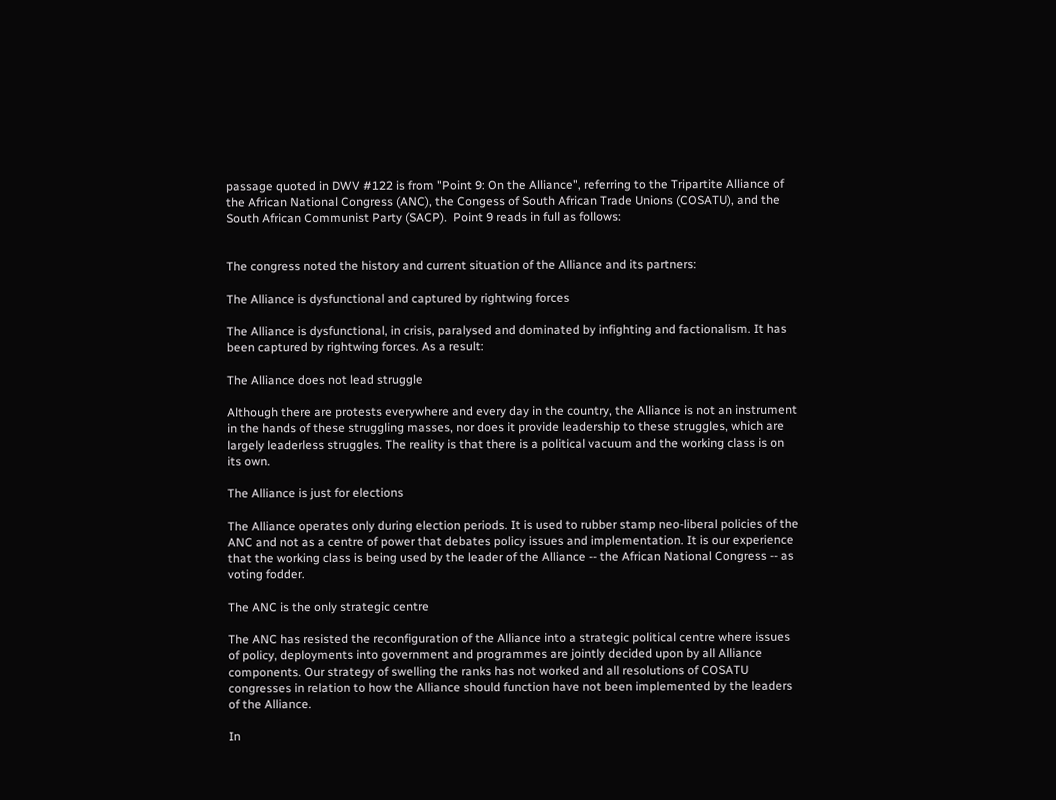passage quoted in DWV #122 is from "Point 9: On the Alliance", referring to the Tripartite Alliance of the African National Congress (ANC), the Congess of South African Trade Unions (COSATU), and the South African Communist Party (SACP).  Point 9 reads in full as follows:


The congress noted the history and current situation of the Alliance and its partners:

The Alliance is dysfunctional and captured by rightwing forces

The Alliance is dysfunctional, in crisis, paralysed and dominated by infighting and factionalism. It has been captured by rightwing forces. As a result:

The Alliance does not lead struggle

Although there are protests everywhere and every day in the country, the Alliance is not an instrument in the hands of these struggling masses, nor does it provide leadership to these struggles, which are largely leaderless struggles. The reality is that there is a political vacuum and the working class is on its own.

The Alliance is just for elections

The Alliance operates only during election periods. It is used to rubber stamp neo-liberal policies of the ANC and not as a centre of power that debates policy issues and implementation. It is our experience that the working class is being used by the leader of the Alliance -- the African National Congress -- as voting fodder.

The ANC is the only strategic centre

The ANC has resisted the reconfiguration of the Alliance into a strategic political centre where issues of policy, deployments into government and programmes are jointly decided upon by all Alliance components. Our strategy of swelling the ranks has not worked and all resolutions of COSATU congresses in relation to how the Alliance should function have not been implemented by the leaders of the Alliance.

In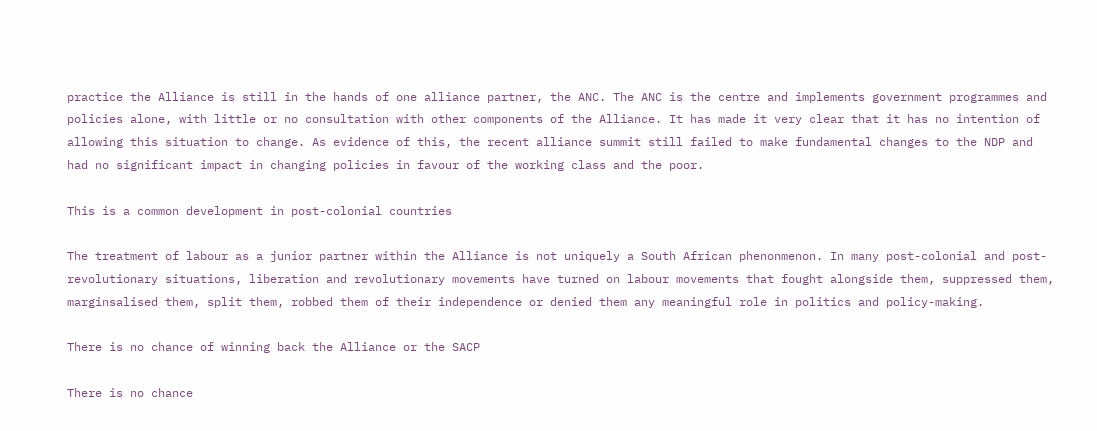practice the Alliance is still in the hands of one alliance partner, the ANC. The ANC is the centre and implements government programmes and policies alone, with little or no consultation with other components of the Alliance. It has made it very clear that it has no intention of allowing this situation to change. As evidence of this, the recent alliance summit still failed to make fundamental changes to the NDP and had no significant impact in changing policies in favour of the working class and the poor.

This is a common development in post-colonial countries

The treatment of labour as a junior partner within the Alliance is not uniquely a South African phenonmenon. In many post-colonial and post-revolutionary situations, liberation and revolutionary movements have turned on labour movements that fought alongside them, suppressed them, marginsalised them, split them, robbed them of their independence or denied them any meaningful role in politics and policy-making.

There is no chance of winning back the Alliance or the SACP

There is no chance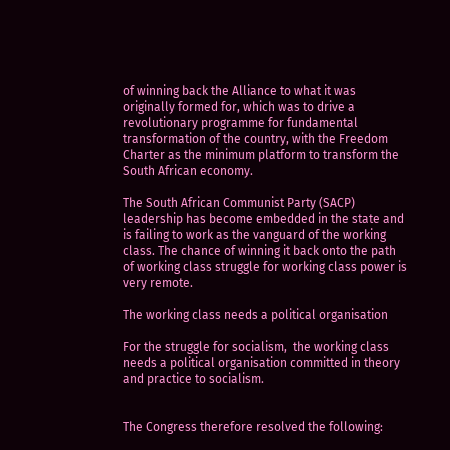of winning back the Alliance to what it was originally formed for, which was to drive a revolutionary programme for fundamental transformation of the country, with the Freedom Charter as the minimum platform to transform the South African economy.

The South African Communist Party (SACP) leadership has become embedded in the state and is failing to work as the vanguard of the working class. The chance of winning it back onto the path of working class struggle for working class power is very remote.

The working class needs a political organisation

For the struggle for socialism,  the working class needs a political organisation committed in theory and practice to socialism.


The Congress therefore resolved the following: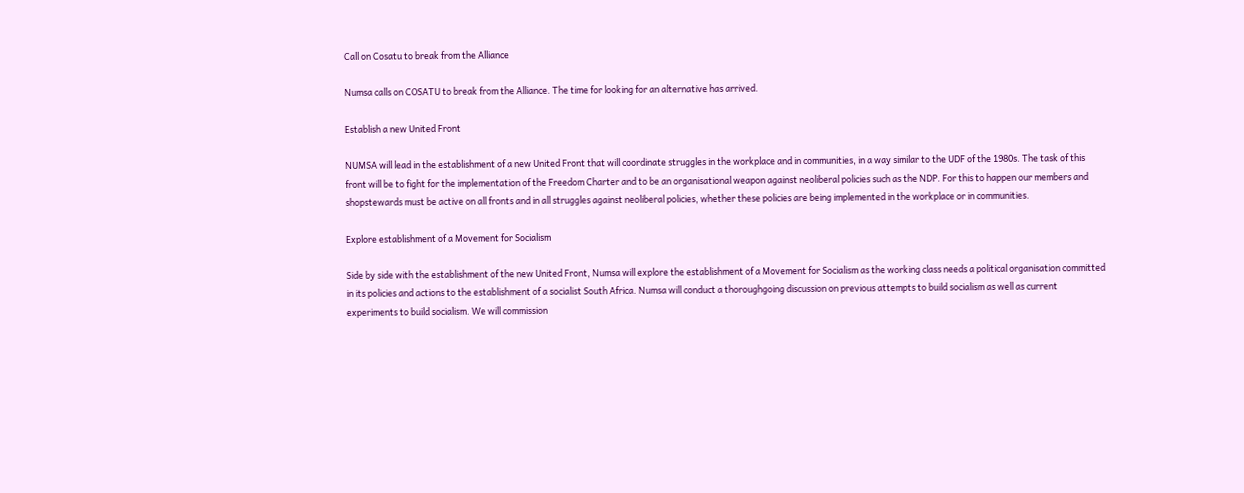Call on Cosatu to break from the Alliance

Numsa calls on COSATU to break from the Alliance. The time for looking for an alternative has arrived.

Establish a new United Front

NUMSA will lead in the establishment of a new United Front that will coordinate struggles in the workplace and in communities, in a way similar to the UDF of the 1980s. The task of this front will be to fight for the implementation of the Freedom Charter and to be an organisational weapon against neoliberal policies such as the NDP. For this to happen our members and shopstewards must be active on all fronts and in all struggles against neoliberal policies, whether these policies are being implemented in the workplace or in communities.

Explore establishment of a Movement for Socialism

Side by side with the establishment of the new United Front, Numsa will explore the establishment of a Movement for Socialism as the working class needs a political organisation committed in its policies and actions to the establishment of a socialist South Africa. Numsa will conduct a thoroughgoing discussion on previous attempts to build socialism as well as current experiments to build socialism. We will commission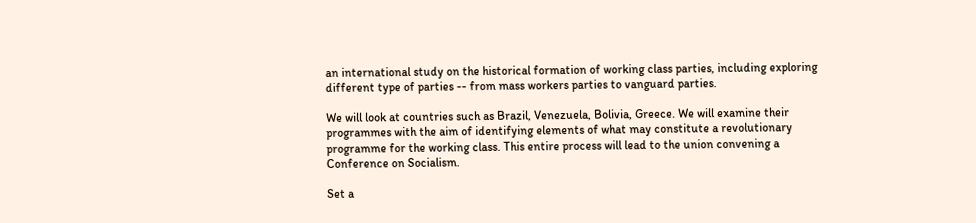an international study on the historical formation of working class parties, including exploring different type of parties -- from mass workers parties to vanguard parties.

We will look at countries such as Brazil, Venezuela, Bolivia, Greece. We will examine their programmes with the aim of identifying elements of what may constitute a revolutionary programme for the working class. This entire process will lead to the union convening a Conference on Socialism.

Set a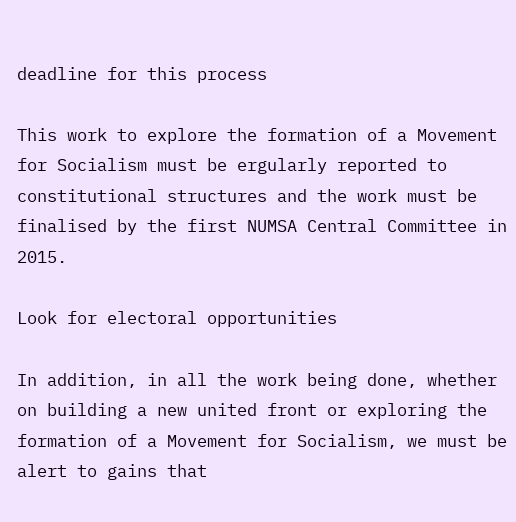deadline for this process

This work to explore the formation of a Movement for Socialism must be ergularly reported to constitutional structures and the work must be finalised by the first NUMSA Central Committee in 2015.

Look for electoral opportunities

In addition, in all the work being done, whether on building a new united front or exploring the formation of a Movement for Socialism, we must be alert to gains that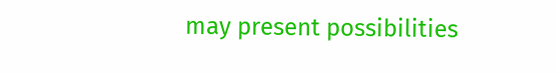may present possibilities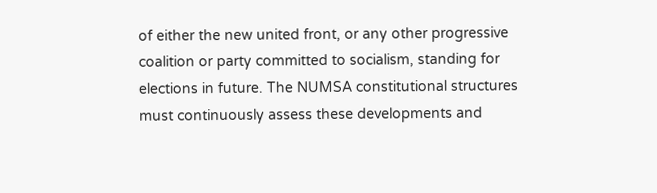of either the new united front, or any other progressive coalition or party committed to socialism, standing for elections in future. The NUMSA constitutional structures must continuously assess these developments and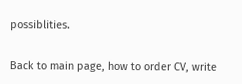possiblities.

Back to main page, how to order CV, write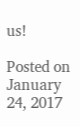us!

Posted on January 24, 2017